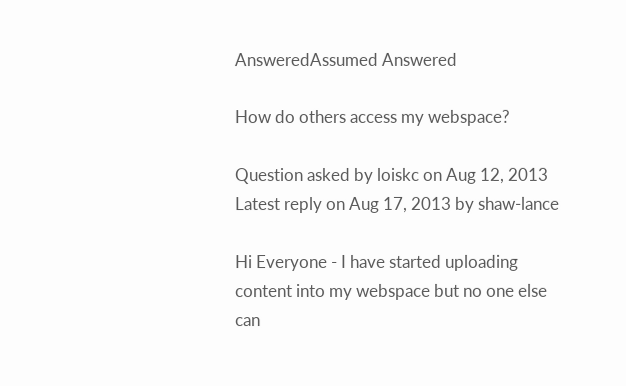AnsweredAssumed Answered

How do others access my webspace?

Question asked by loiskc on Aug 12, 2013
Latest reply on Aug 17, 2013 by shaw-lance

Hi Everyone - I have started uploading content into my webspace but no one else can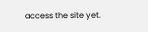access the site yet.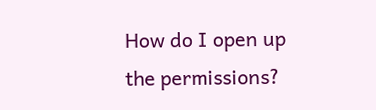How do I open up the permissions?